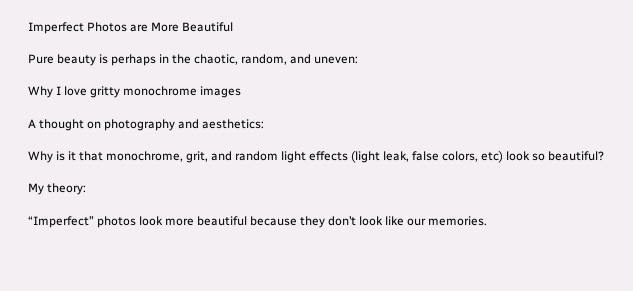Imperfect Photos are More Beautiful

Pure beauty is perhaps in the chaotic, random, and uneven:

Why I love gritty monochrome images

A thought on photography and aesthetics:

Why is it that monochrome, grit, and random light effects (light leak, false colors, etc) look so beautiful?

My theory:

“Imperfect” photos look more beautiful because they don’t look like our memories.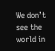We don’t see the world in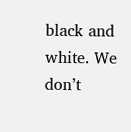black and white. We don’t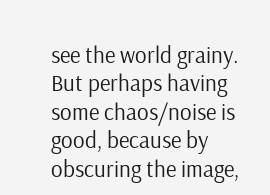see the world grainy. But perhaps having some chaos/noise is good, because by obscuring the image,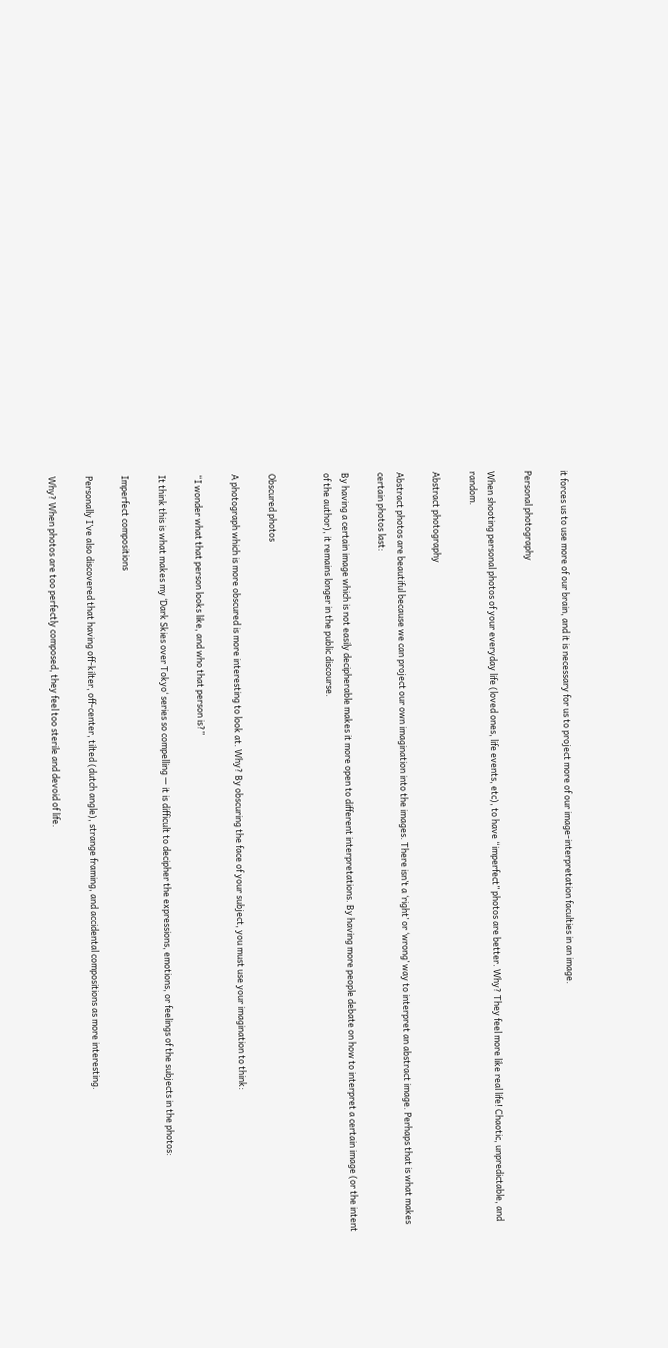it forces us to use more of our brain, and it is necessary for us to project more of our image-interpretation faculties in an image.

Personal photography

When shooting personal photos of your everyday life (loved ones, life events, etc), to have “imperfect” photos are better. Why? They feel more like real life! Chaotic, unpredictable, and random.

Abstract photography

Abstract photos are beautiful because we can project our own imagination into the images. There isn’t a ‘right’ or ‘wrong’ way to interpret an abstract image. Perhaps that is what makes certain photos last:

By having a certain image which is not easily decipherable makes it more open to different interpretations. By having more people debate on how to interpret a certain image (or the intent of the author), it remains longer in the public discourse.


Obscured photos

A photograph which is more obscured is more interesting to look at. Why? By obscuring the face of your subject, you must use your imagination to think:

“I wonder what that person looks like, and who that person is?”

It think this is what makes my ‘Dark Skies over Tokyo‘ series so compelling — it is difficult to decipher the expressions, emotions, or feelings of the subjects in the photos:

Imperfect compositions

Personally I’ve also discovered that having off-kilter, off-center, tilted (dutch angle), strange framing, and accidental compositions as more interesting.

Why? When photos are too perfectly composed, they feel too sterile and devoid of life.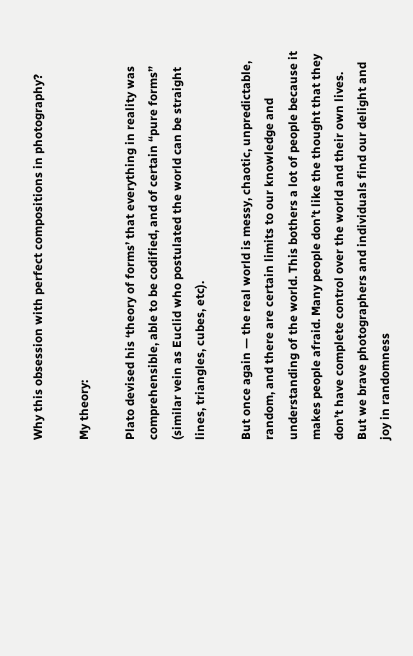Why this obsession with perfect compositions in photography?

My theory:

Plato devised his ‘theory of forms’ that everything in reality was comprehensible, able to be codified, and of certain “pure forms” (similar vein as Euclid who postulated the world can be straight lines, triangles, cubes, etc).

But once again — the real world is messy, chaotic, unpredictable, random, and there are certain limits to our knowledge and understanding of the world. This bothers a lot of people because it makes people afraid. Many people don’t like the thought that they don’t have complete control over the world and their own lives. But we brave photographers and individuals find our delight and joy in randomness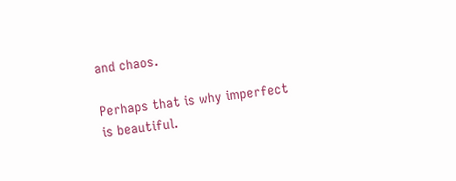and chaos.

Perhaps that is why imperfect is beautiful.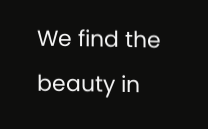We find the beauty in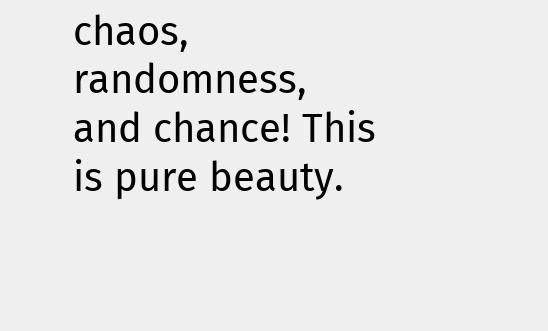chaos, randomness, and chance! This is pure beauty.